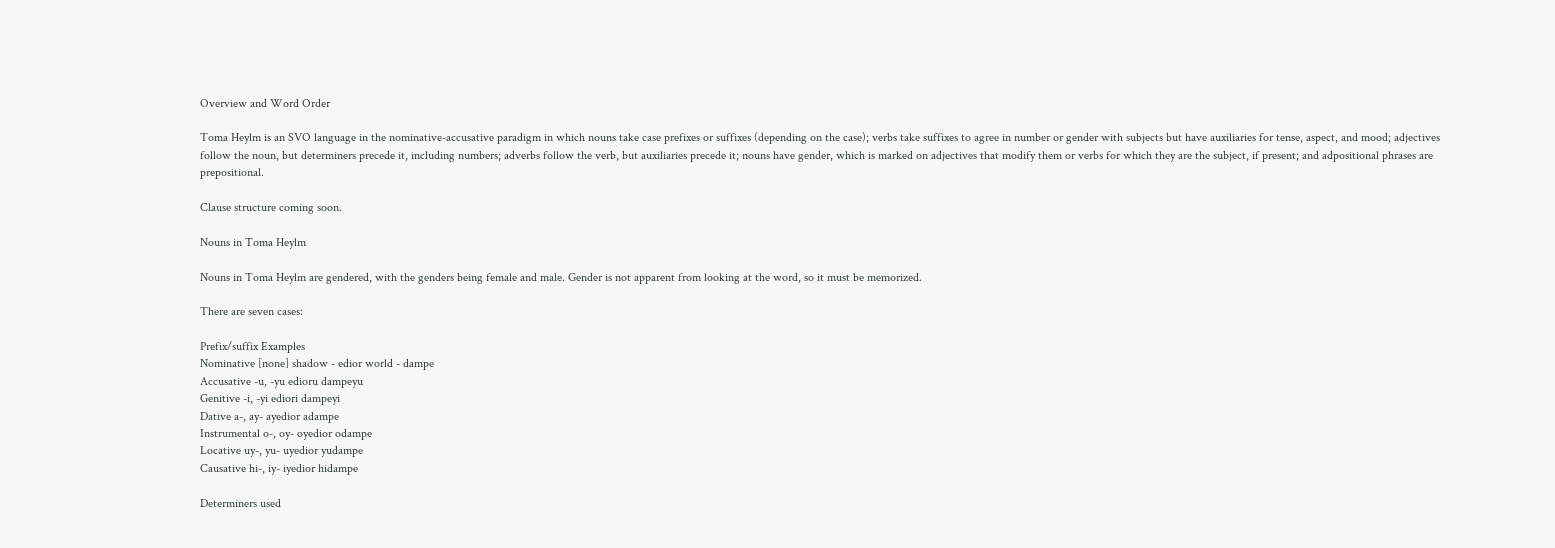Overview and Word Order

Toma Heylm is an SVO language in the nominative-accusative paradigm in which nouns take case prefixes or suffixes (depending on the case); verbs take suffixes to agree in number or gender with subjects but have auxiliaries for tense, aspect, and mood; adjectives follow the noun, but determiners precede it, including numbers; adverbs follow the verb, but auxiliaries precede it; nouns have gender, which is marked on adjectives that modify them or verbs for which they are the subject, if present; and adpositional phrases are prepositional.

Clause structure coming soon.

Nouns in Toma Heylm

Nouns in Toma Heylm are gendered, with the genders being female and male. Gender is not apparent from looking at the word, so it must be memorized.

There are seven cases:

Prefix/suffix Examples
Nominative [none] shadow - edior world - dampe
Accusative -u, -yu edioru dampeyu
Genitive -i, -yi ediori dampeyi
Dative a-, ay- ayedior adampe
Instrumental o-, oy- oyedior odampe
Locative uy-, yu- uyedior yudampe
Causative hi-, iy- iyedior hidampe

Determiners used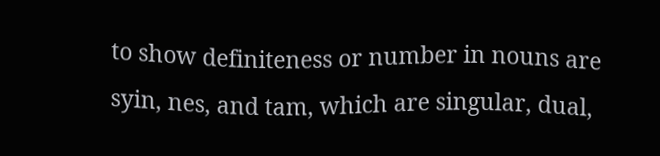to show definiteness or number in nouns are syin, nes, and tam, which are singular, dual,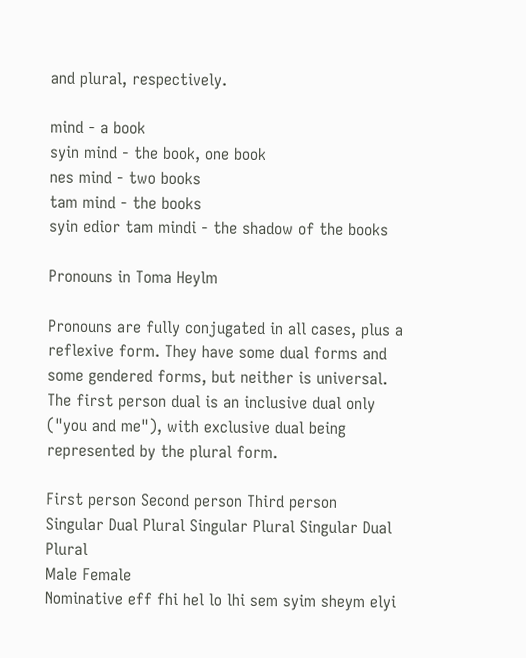and plural, respectively.

mind - a book
syin mind - the book, one book
nes mind - two books
tam mind - the books
syin edior tam mindi - the shadow of the books

Pronouns in Toma Heylm

Pronouns are fully conjugated in all cases, plus a reflexive form. They have some dual forms and some gendered forms, but neither is universal. The first person dual is an inclusive dual only ("you and me"), with exclusive dual being represented by the plural form.

First person Second person Third person
Singular Dual Plural Singular Plural Singular Dual Plural
Male Female
Nominative eff fhi hel lo lhi sem syim sheym elyi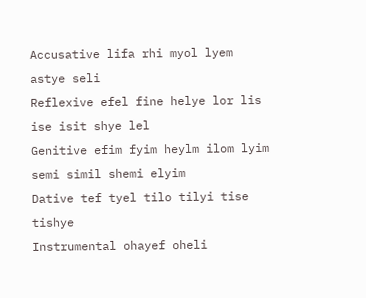Accusative lifa rhi myol lyem astye seli
Reflexive efel fine helye lor lis ise isit shye lel
Genitive efim fyim heylm ilom lyim semi simil shemi elyim
Dative tef tyel tilo tilyi tise tishye
Instrumental ohayef oheli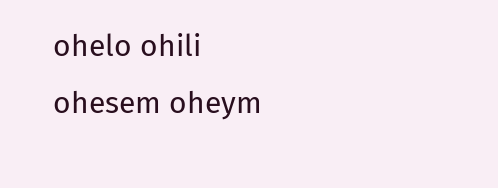ohelo ohili ohesem oheym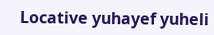Locative yuhayef yuheli